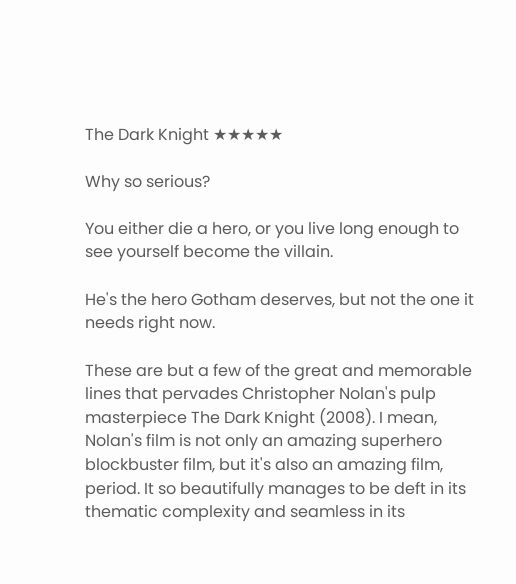The Dark Knight ★★★★★

Why so serious?

You either die a hero, or you live long enough to see yourself become the villain.

He's the hero Gotham deserves, but not the one it needs right now.

These are but a few of the great and memorable lines that pervades Christopher Nolan's pulp masterpiece The Dark Knight (2008). I mean, Nolan's film is not only an amazing superhero blockbuster film, but it's also an amazing film, period. It so beautifully manages to be deft in its thematic complexity and seamless in its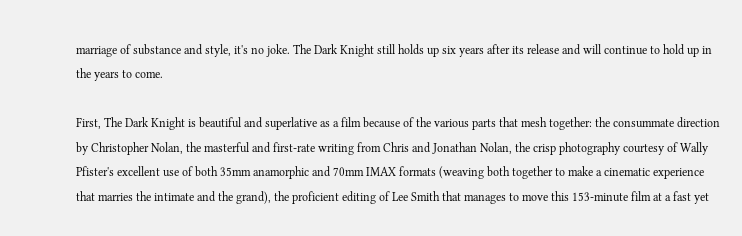marriage of substance and style, it's no joke. The Dark Knight still holds up six years after its release and will continue to hold up in the years to come.

First, The Dark Knight is beautiful and superlative as a film because of the various parts that mesh together: the consummate direction by Christopher Nolan, the masterful and first-rate writing from Chris and Jonathan Nolan, the crisp photography courtesy of Wally Pfister's excellent use of both 35mm anamorphic and 70mm IMAX formats (weaving both together to make a cinematic experience that marries the intimate and the grand), the proficient editing of Lee Smith that manages to move this 153-minute film at a fast yet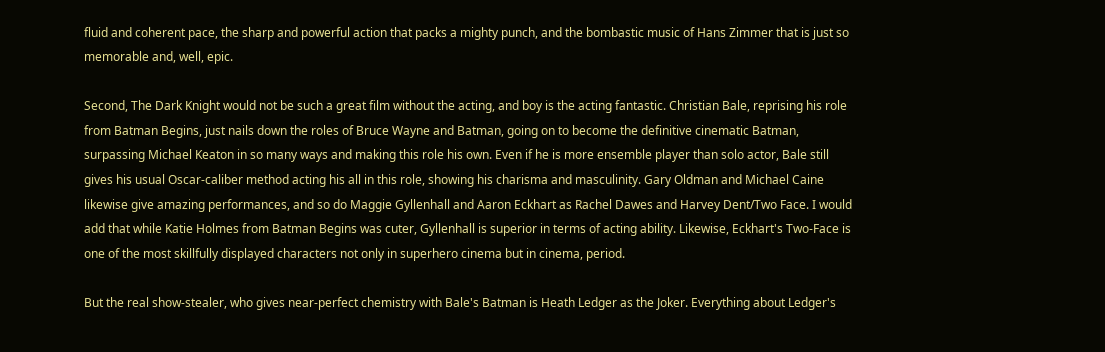fluid and coherent pace, the sharp and powerful action that packs a mighty punch, and the bombastic music of Hans Zimmer that is just so memorable and, well, epic.

Second, The Dark Knight would not be such a great film without the acting, and boy is the acting fantastic. Christian Bale, reprising his role from Batman Begins, just nails down the roles of Bruce Wayne and Batman, going on to become the definitive cinematic Batman, surpassing Michael Keaton in so many ways and making this role his own. Even if he is more ensemble player than solo actor, Bale still gives his usual Oscar-caliber method acting his all in this role, showing his charisma and masculinity. Gary Oldman and Michael Caine likewise give amazing performances, and so do Maggie Gyllenhall and Aaron Eckhart as Rachel Dawes and Harvey Dent/Two Face. I would add that while Katie Holmes from Batman Begins was cuter, Gyllenhall is superior in terms of acting ability. Likewise, Eckhart's Two-Face is one of the most skillfully displayed characters not only in superhero cinema but in cinema, period.

But the real show-stealer, who gives near-perfect chemistry with Bale's Batman is Heath Ledger as the Joker. Everything about Ledger's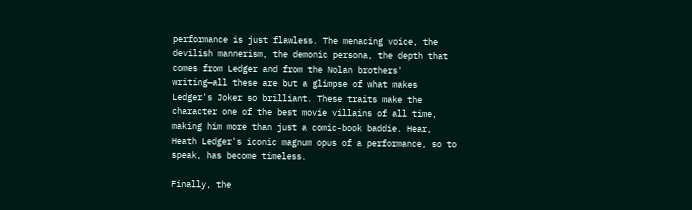performance is just flawless. The menacing voice, the devilish mannerism, the demonic persona, the depth that comes from Ledger and from the Nolan brothers' writing—all these are but a glimpse of what makes Ledger's Joker so brilliant. These traits make the character one of the best movie villains of all time, making him more than just a comic-book baddie. Hear, Heath Ledger's iconic magnum opus of a performance, so to speak, has become timeless.

Finally, the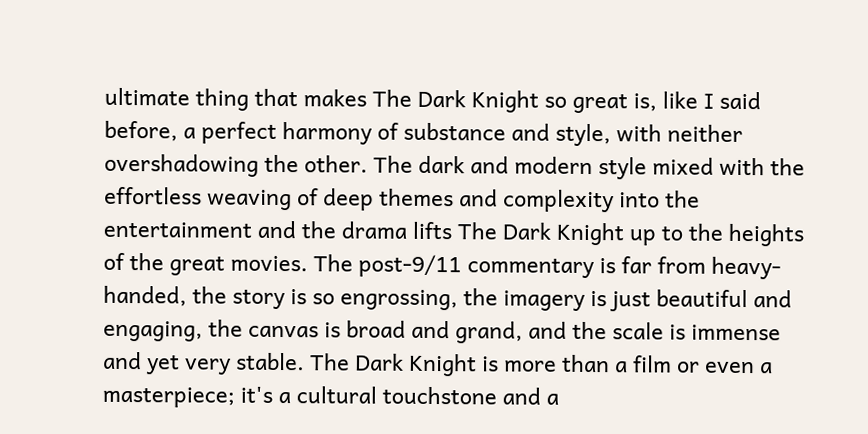ultimate thing that makes The Dark Knight so great is, like I said before, a perfect harmony of substance and style, with neither overshadowing the other. The dark and modern style mixed with the effortless weaving of deep themes and complexity into the entertainment and the drama lifts The Dark Knight up to the heights of the great movies. The post-9/11 commentary is far from heavy-handed, the story is so engrossing, the imagery is just beautiful and engaging, the canvas is broad and grand, and the scale is immense and yet very stable. The Dark Knight is more than a film or even a masterpiece; it's a cultural touchstone and a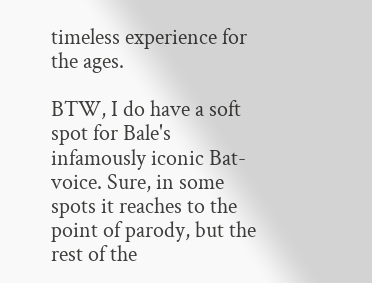timeless experience for the ages.

BTW, I do have a soft spot for Bale's infamously iconic Bat-voice. Sure, in some spots it reaches to the point of parody, but the rest of the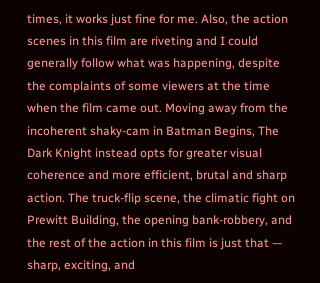times, it works just fine for me. Also, the action scenes in this film are riveting and I could generally follow what was happening, despite the complaints of some viewers at the time when the film came out. Moving away from the incoherent shaky-cam in Batman Begins, The Dark Knight instead opts for greater visual coherence and more efficient, brutal and sharp action. The truck-flip scene, the climatic fight on Prewitt Building, the opening bank-robbery, and the rest of the action in this film is just that — sharp, exciting, and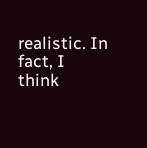realistic. In fact, I think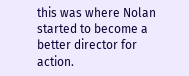this was where Nolan started to become a better director for action.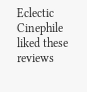Eclectic Cinephile liked these reviews